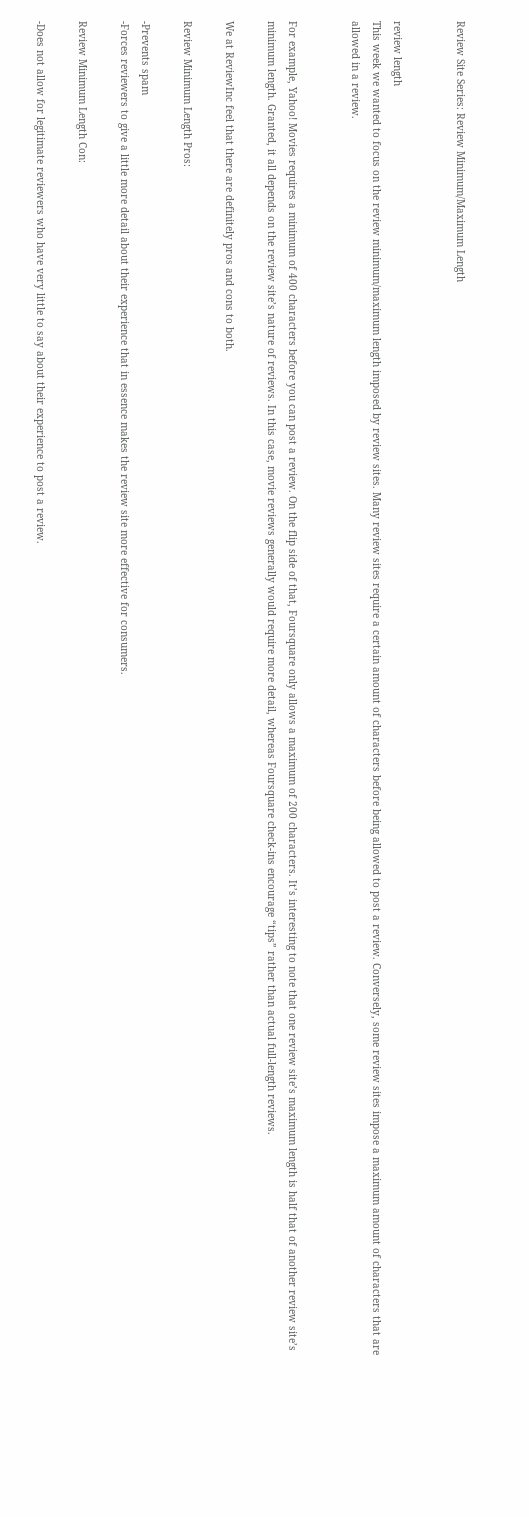Review Site Series: Review Minimum/Maximum Length


review length
This week we wanted to focus on the review minimum/maximum length imposed by review sites. Many review sites require a certain amount of characters before being allowed to post a review. Conversely, some review sites impose a maximum amount of characters that are allowed in a review.


For example, Yahoo! Movies requires a minimum of 400 characters before you can post a review. On the flip side of that, Foursquare only allows a maximum of 200 characters. It’s interesting to note that one review site’s maximum length is half that of another review site’s minimum length. Granted, it all depends on the review site’s nature of reviews. In this case, movie reviews generally would require more detail, whereas Foursquare check-ins encourage “tips” rather than actual full-length reviews.

We at ReviewInc feel that there are definitely pros and cons to both.

Review Minimum Length Pros:

-Prevents spam
-Forces reviewers to give a little more detail about their experience that in essence makes the review site more effective for consumers.

Review Minimum Length Con:

-Does not allow for legitimate reviewers who have very little to say about their experience to post a review.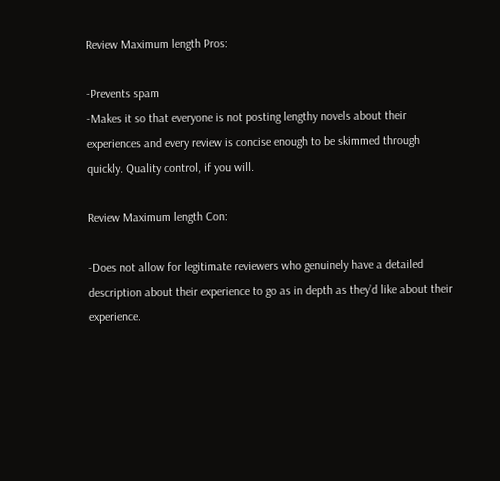Review Maximum length Pros:

-Prevents spam
-Makes it so that everyone is not posting lengthy novels about their experiences and every review is concise enough to be skimmed through quickly. Quality control, if you will.

Review Maximum length Con:

-Does not allow for legitimate reviewers who genuinely have a detailed description about their experience to go as in depth as they’d like about their experience.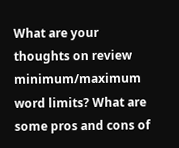What are your thoughts on review minimum/maximum word limits? What are some pros and cons of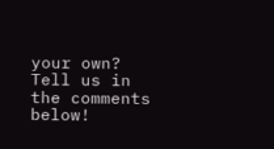your own? Tell us in the comments below!